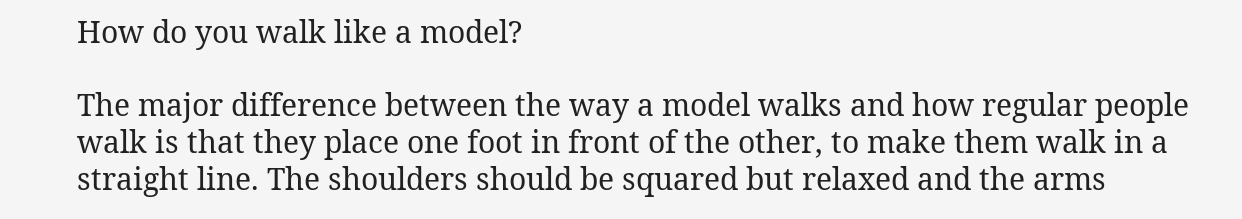How do you walk like a model?

The major difference between the way a model walks and how regular people walk is that they place one foot in front of the other, to make them walk in a straight line. The shoulders should be squared but relaxed and the arms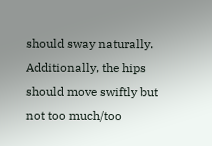should sway naturally. Additionally, the hips should move swiftly but not too much/too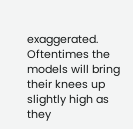exaggerated. Oftentimes the models will bring their knees up slightly high as they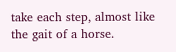take each step, almost like the gait of a horse.